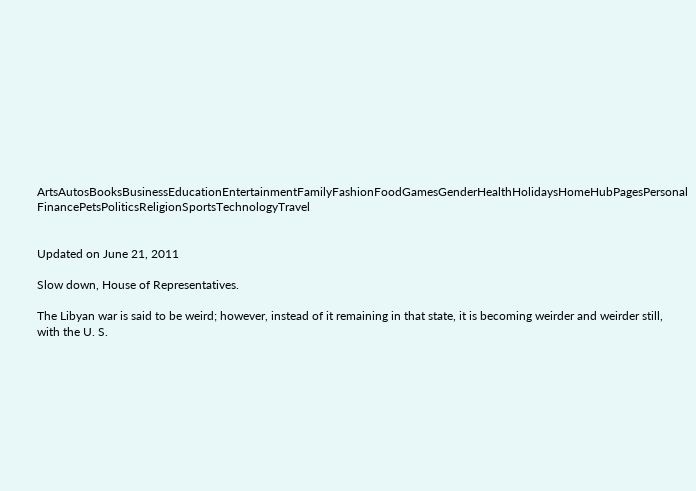ArtsAutosBooksBusinessEducationEntertainmentFamilyFashionFoodGamesGenderHealthHolidaysHomeHubPagesPersonal FinancePetsPoliticsReligionSportsTechnologyTravel


Updated on June 21, 2011

Slow down, House of Representatives.

The Libyan war is said to be weird; however, instead of it remaining in that state, it is becoming weirder and weirder still, with the U. S.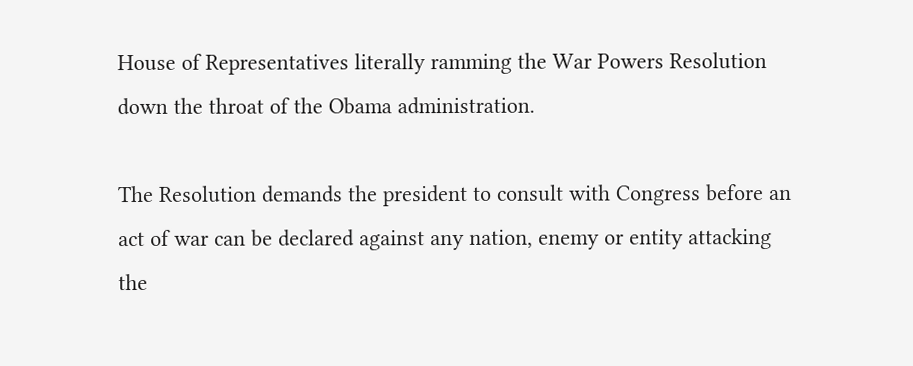House of Representatives literally ramming the War Powers Resolution down the throat of the Obama administration.

The Resolution demands the president to consult with Congress before an act of war can be declared against any nation, enemy or entity attacking the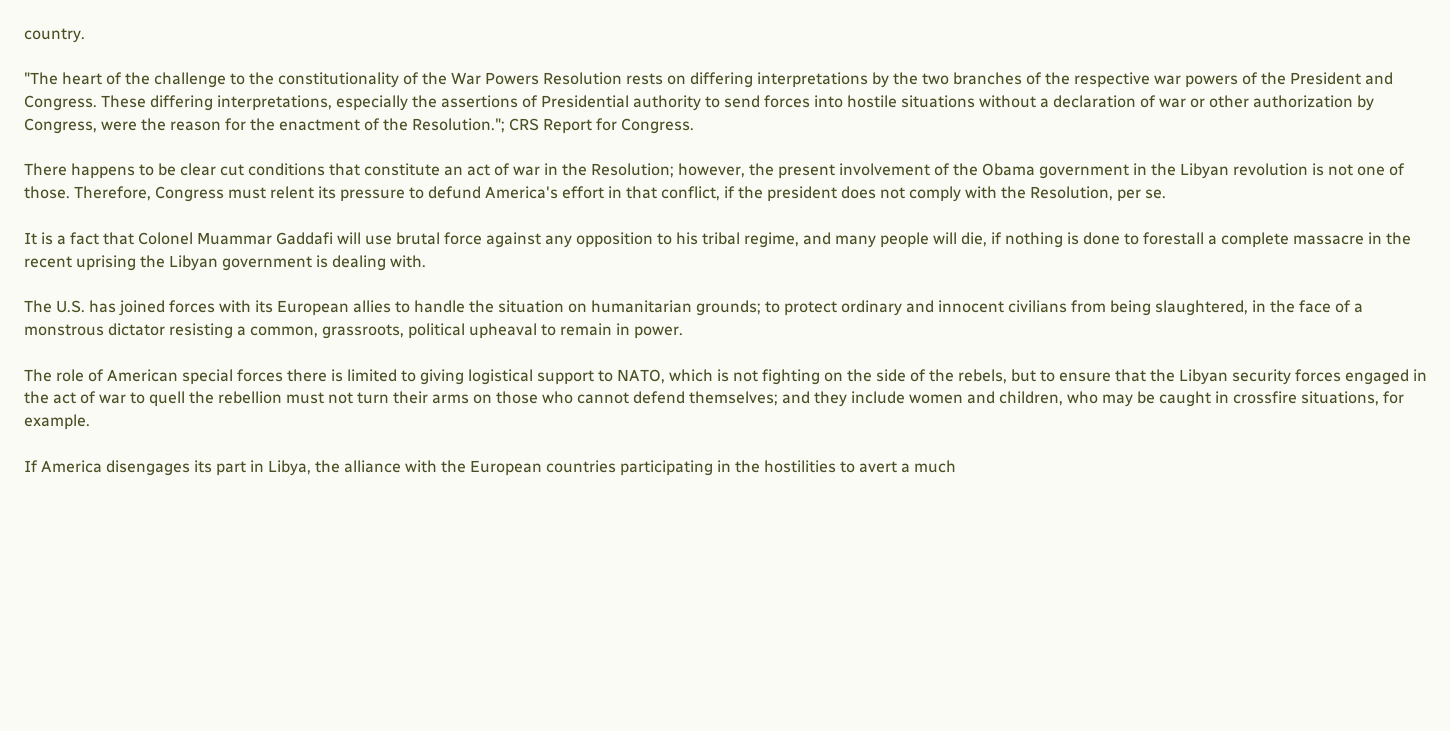country.

"The heart of the challenge to the constitutionality of the War Powers Resolution rests on differing interpretations by the two branches of the respective war powers of the President and Congress. These differing interpretations, especially the assertions of Presidential authority to send forces into hostile situations without a declaration of war or other authorization by Congress, were the reason for the enactment of the Resolution."; CRS Report for Congress.

There happens to be clear cut conditions that constitute an act of war in the Resolution; however, the present involvement of the Obama government in the Libyan revolution is not one of those. Therefore, Congress must relent its pressure to defund America's effort in that conflict, if the president does not comply with the Resolution, per se.

It is a fact that Colonel Muammar Gaddafi will use brutal force against any opposition to his tribal regime, and many people will die, if nothing is done to forestall a complete massacre in the recent uprising the Libyan government is dealing with.

The U.S. has joined forces with its European allies to handle the situation on humanitarian grounds; to protect ordinary and innocent civilians from being slaughtered, in the face of a monstrous dictator resisting a common, grassroots, political upheaval to remain in power.

The role of American special forces there is limited to giving logistical support to NATO, which is not fighting on the side of the rebels, but to ensure that the Libyan security forces engaged in the act of war to quell the rebellion must not turn their arms on those who cannot defend themselves; and they include women and children, who may be caught in crossfire situations, for example.

If America disengages its part in Libya, the alliance with the European countries participating in the hostilities to avert a much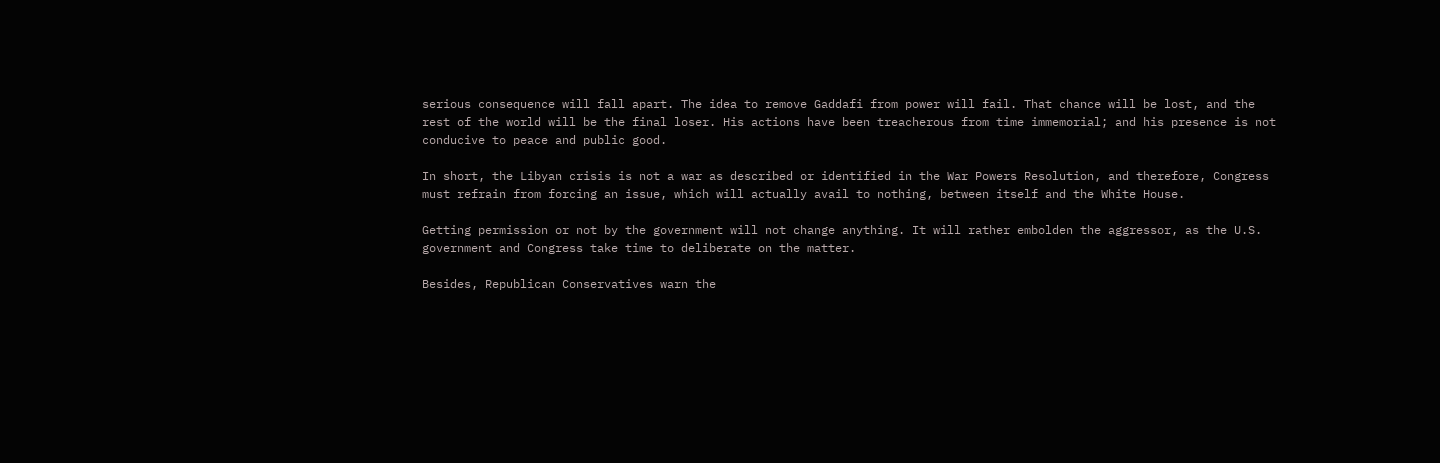serious consequence will fall apart. The idea to remove Gaddafi from power will fail. That chance will be lost, and the rest of the world will be the final loser. His actions have been treacherous from time immemorial; and his presence is not conducive to peace and public good.

In short, the Libyan crisis is not a war as described or identified in the War Powers Resolution, and therefore, Congress must refrain from forcing an issue, which will actually avail to nothing, between itself and the White House.

Getting permission or not by the government will not change anything. It will rather embolden the aggressor, as the U.S. government and Congress take time to deliberate on the matter.

Besides, Republican Conservatives warn the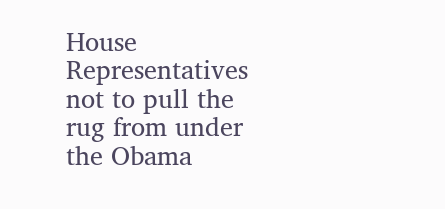House Representatives not to pull the rug from under the Obama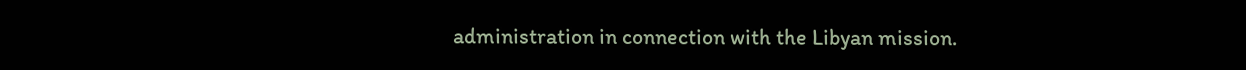administration in connection with the Libyan mission.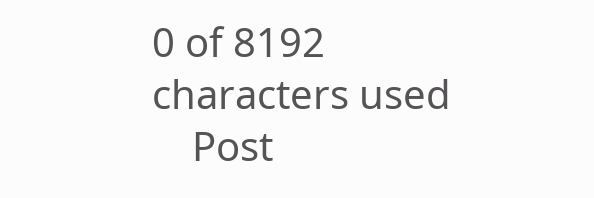0 of 8192 characters used
    Post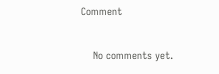Comment

    No comments yet.